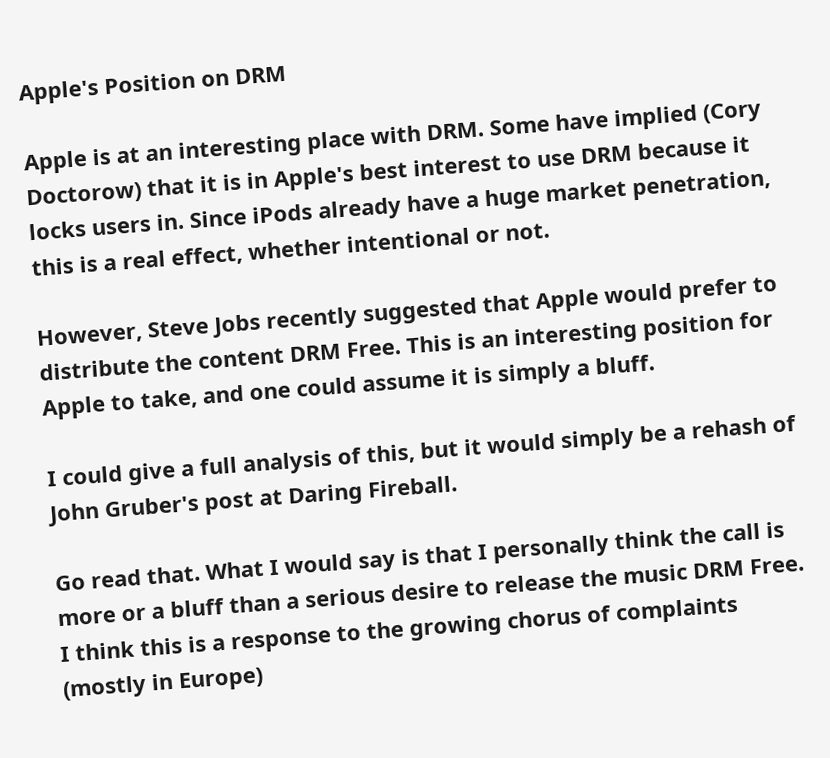Apple's Position on DRM

Apple is at an interesting place with DRM. Some have implied (Cory Doctorow) that it is in Apple's best interest to use DRM because it locks users in. Since iPods already have a huge market penetration, this is a real effect, whether intentional or not.

However, Steve Jobs recently suggested that Apple would prefer to distribute the content DRM Free. This is an interesting position for Apple to take, and one could assume it is simply a bluff.

I could give a full analysis of this, but it would simply be a rehash of John Gruber's post at Daring Fireball.

Go read that. What I would say is that I personally think the call is more or a bluff than a serious desire to release the music DRM Free. I think this is a response to the growing chorus of complaints (mostly in Europe)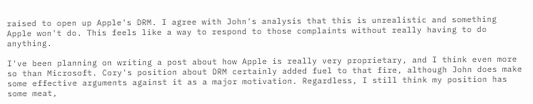raised to open up Apple's DRM. I agree with John's analysis that this is unrealistic and something Apple won't do. This feels like a way to respond to those complaints without really having to do anything.

I've been planning on writing a post about how Apple is really very proprietary, and I think even more so than Microsoft. Cory's position about DRM certainly added fuel to that fire, although John does make some effective arguments against it as a major motivation. Regardless, I still think my position has some meat,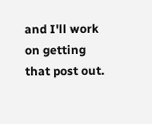and I'll work on getting that post out.